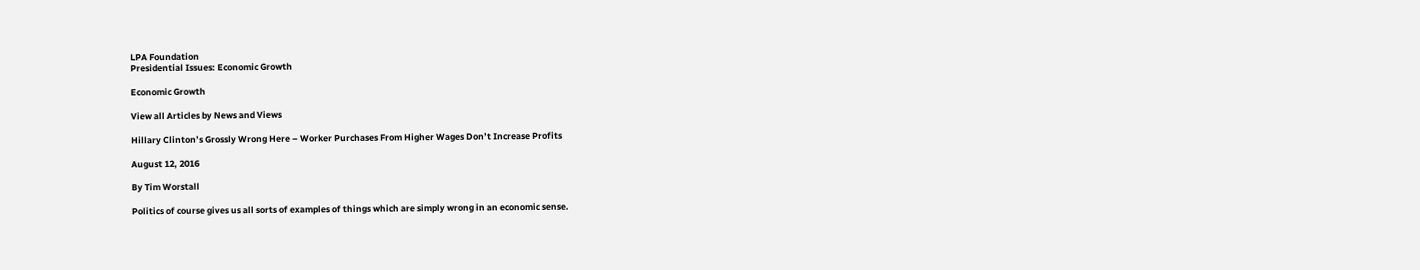LPA Foundation
Presidential Issues: Economic Growth

Economic Growth

View all Articles by News and Views

Hillary Clinton’s Grossly Wrong Here – Worker Purchases From Higher Wages Don’t Increase Profits

August 12, 2016

By Tim Worstall

Politics of course gives us all sorts of examples of things which are simply wrong in an economic sense.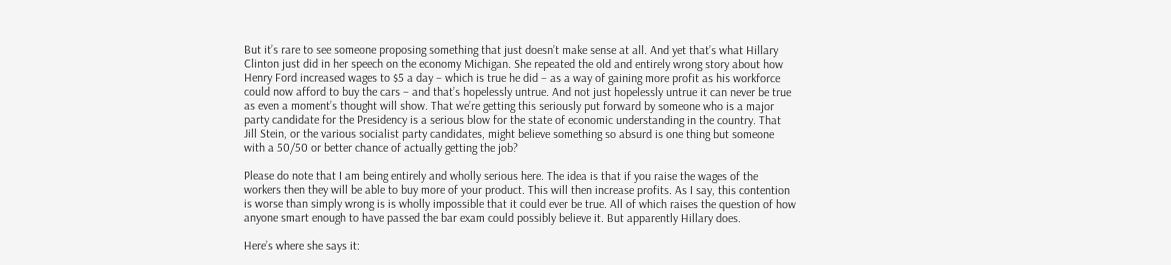But it’s rare to see someone proposing something that just doesn’t make sense at all. And yet that’s what Hillary Clinton just did in her speech on the economy Michigan. She repeated the old and entirely wrong story about how Henry Ford increased wages to $5 a day – which is true he did – as a way of gaining more profit as his workforce could now afford to buy the cars – and that’s hopelessly untrue. And not just hopelessly untrue it can never be true as even a moment’s thought will show. That we’re getting this seriously put forward by someone who is a major party candidate for the Presidency is a serious blow for the state of economic understanding in the country. That Jill Stein, or the various socialist party candidates, might believe something so absurd is one thing but someone with a 50/50 or better chance of actually getting the job?

Please do note that I am being entirely and wholly serious here. The idea is that if you raise the wages of the workers then they will be able to buy more of your product. This will then increase profits. As I say, this contention is worse than simply wrong is is wholly impossible that it could ever be true. All of which raises the question of how anyone smart enough to have passed the bar exam could possibly believe it. But apparently Hillary does.

Here’s where she says it: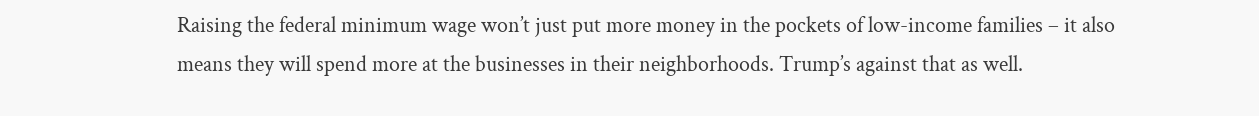Raising the federal minimum wage won’t just put more money in the pockets of low-income families – it also means they will spend more at the businesses in their neighborhoods. Trump’s against that as well.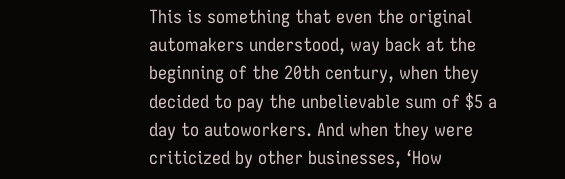This is something that even the original automakers understood, way back at the beginning of the 20th century, when they decided to pay the unbelievable sum of $5 a day to autoworkers. And when they were criticized by other businesses, ‘How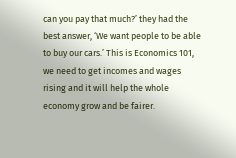can you pay that much?’ they had the best answer, ‘We want people to be able to buy our cars.’ This is Economics 101, we need to get incomes and wages rising and it will help the whole economy grow and be fairer.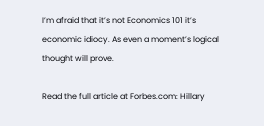I’m afraid that it’s not Economics 101 it’s economic idiocy. As even a moment’s logical thought will prove.

Read the full article at Forbes.com: Hillary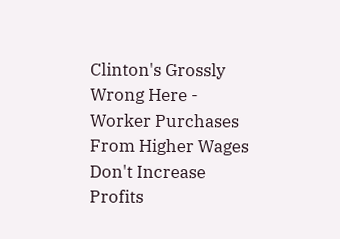Clinton's Grossly Wrong Here - Worker Purchases From Higher Wages Don't Increase Profits